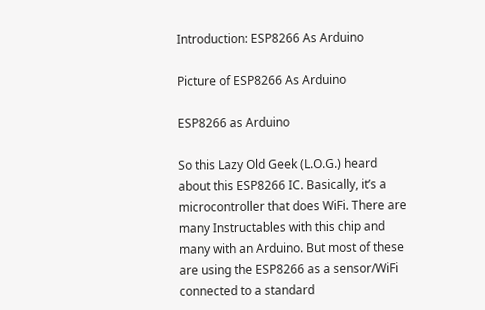Introduction: ESP8266 As Arduino

Picture of ESP8266 As Arduino

ESP8266 as Arduino

So this Lazy Old Geek (L.O.G.) heard about this ESP8266 IC. Basically, it’s a microcontroller that does WiFi. There are many Instructables with this chip and many with an Arduino. But most of these are using the ESP8266 as a sensor/WiFi connected to a standard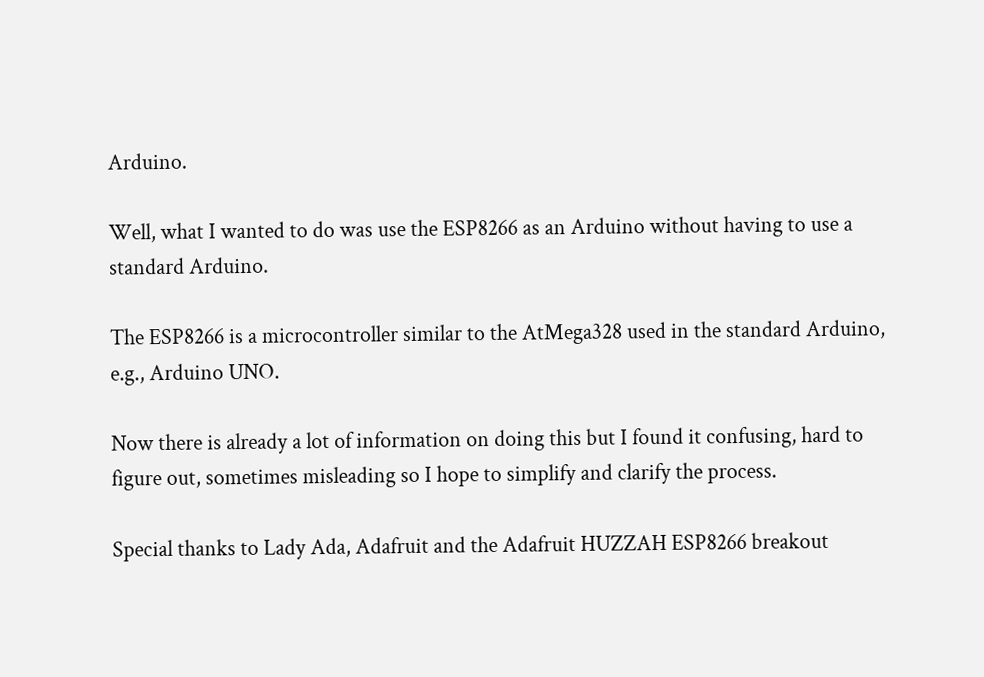Arduino.

Well, what I wanted to do was use the ESP8266 as an Arduino without having to use a standard Arduino.

The ESP8266 is a microcontroller similar to the AtMega328 used in the standard Arduino, e.g., Arduino UNO.

Now there is already a lot of information on doing this but I found it confusing, hard to figure out, sometimes misleading so I hope to simplify and clarify the process.

Special thanks to Lady Ada, Adafruit and the Adafruit HUZZAH ESP8266 breakout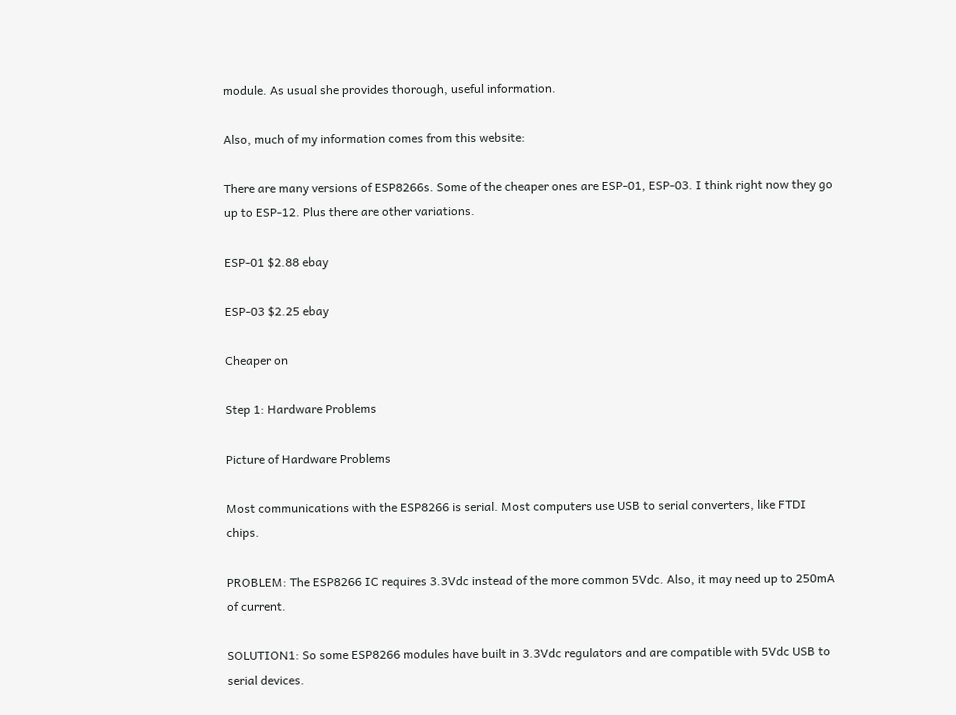module. As usual she provides thorough, useful information.

Also, much of my information comes from this website:

There are many versions of ESP8266s. Some of the cheaper ones are ESP-01, ESP-03. I think right now they go up to ESP-12. Plus there are other variations.

ESP-01 $2.88 ebay

ESP-03 $2.25 ebay

Cheaper on

Step 1: Hardware Problems

Picture of Hardware Problems

Most communications with the ESP8266 is serial. Most computers use USB to serial converters, like FTDI chips.

PROBLEM: The ESP8266 IC requires 3.3Vdc instead of the more common 5Vdc. Also, it may need up to 250mA of current.

SOLUTION1: So some ESP8266 modules have built in 3.3Vdc regulators and are compatible with 5Vdc USB to serial devices.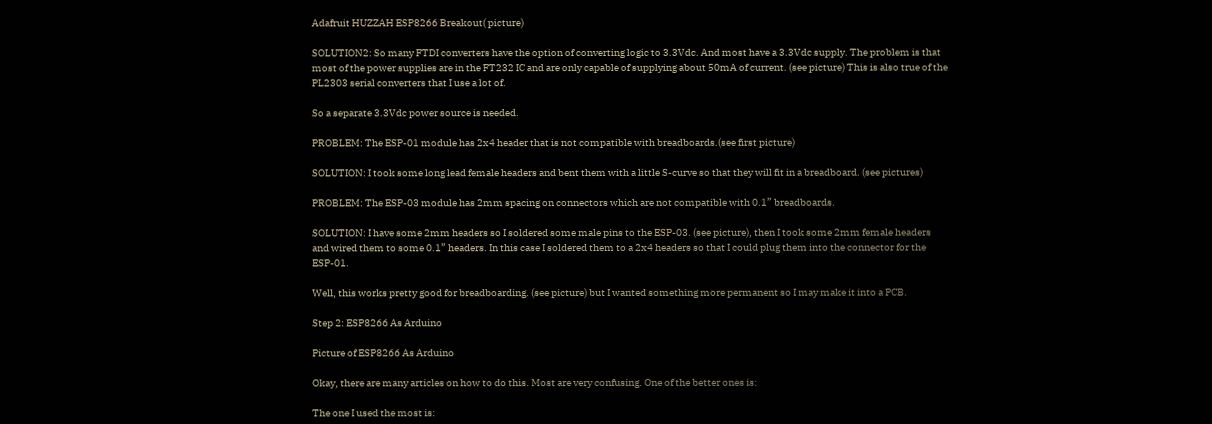Adafruit HUZZAH ESP8266 Breakout( picture)

SOLUTION2: So many FTDI converters have the option of converting logic to 3.3Vdc. And most have a 3.3Vdc supply. The problem is that most of the power supplies are in the FT232 IC and are only capable of supplying about 50mA of current. (see picture) This is also true of the PL2303 serial converters that I use a lot of.

So a separate 3.3Vdc power source is needed.

PROBLEM: The ESP-01 module has 2x4 header that is not compatible with breadboards.(see first picture)

SOLUTION: I took some long lead female headers and bent them with a little S-curve so that they will fit in a breadboard. (see pictures)

PROBLEM: The ESP-03 module has 2mm spacing on connectors which are not compatible with 0.1” breadboards.

SOLUTION: I have some 2mm headers so I soldered some male pins to the ESP-03. (see picture), then I took some 2mm female headers and wired them to some 0.1” headers. In this case I soldered them to a 2x4 headers so that I could plug them into the connector for the ESP-01.

Well, this works pretty good for breadboarding. (see picture) but I wanted something more permanent so I may make it into a PCB.

Step 2: ESP8266 As Arduino

Picture of ESP8266 As Arduino

Okay, there are many articles on how to do this. Most are very confusing. One of the better ones is:

The one I used the most is: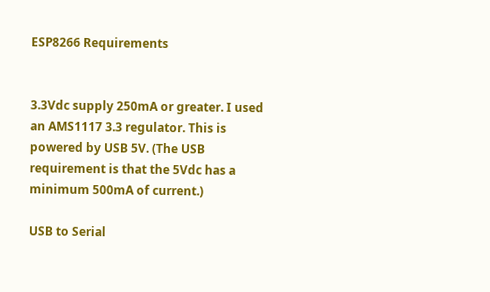ESP8266 Requirements


3.3Vdc supply 250mA or greater. I used an AMS1117 3.3 regulator. This is powered by USB 5V. (The USB requirement is that the 5Vdc has a minimum 500mA of current.)

USB to Serial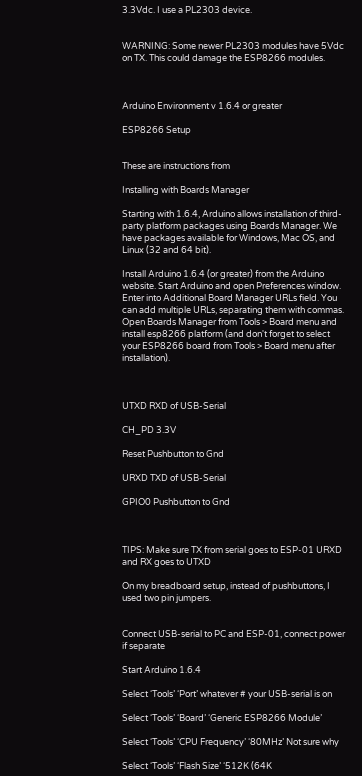3.3Vdc. I use a PL2303 device.


WARNING: Some newer PL2303 modules have 5Vdc on TX. This could damage the ESP8266 modules.



Arduino Environment v 1.6.4 or greater

ESP8266 Setup


These are instructions from

Installing with Boards Manager

Starting with 1.6.4, Arduino allows installation of third-party platform packages using Boards Manager. We have packages available for Windows, Mac OS, and Linux (32 and 64 bit).

Install Arduino 1.6.4 (or greater) from the Arduino website. Start Arduino and open Preferences window. Enter into Additional Board Manager URLs field. You can add multiple URLs, separating them with commas. Open Boards Manager from Tools > Board menu and install esp8266 platform (and don't forget to select your ESP8266 board from Tools > Board menu after installation).



UTXD RXD of USB-Serial

CH_PD 3.3V

Reset Pushbutton to Gnd

URXD TXD of USB-Serial

GPIO0 Pushbutton to Gnd



TIPS: Make sure TX from serial goes to ESP-01 URXD and RX goes to UTXD

On my breadboard setup, instead of pushbuttons, I used two pin jumpers.


Connect USB-serial to PC and ESP-01, connect power if separate

Start Arduino 1.6.4

Select ‘Tools’ ‘Port’ whatever # your USB-serial is on

Select ‘Tools’ ‘Board’ ‘Generic ESP8266 Module’

Select ‘Tools’ ‘CPU Frequency’ ‘80MHz’ Not sure why

Select ‘Tools’ ‘Flash Size’ ‘512K (64K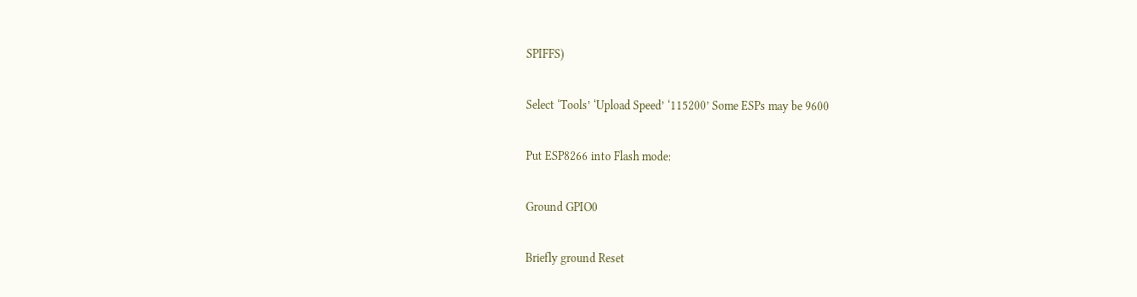SPIFFS)

Select ‘Tools’ ‘Upload Speed’ ‘115200’ Some ESPs may be 9600

Put ESP8266 into Flash mode:

Ground GPIO0

Briefly ground Reset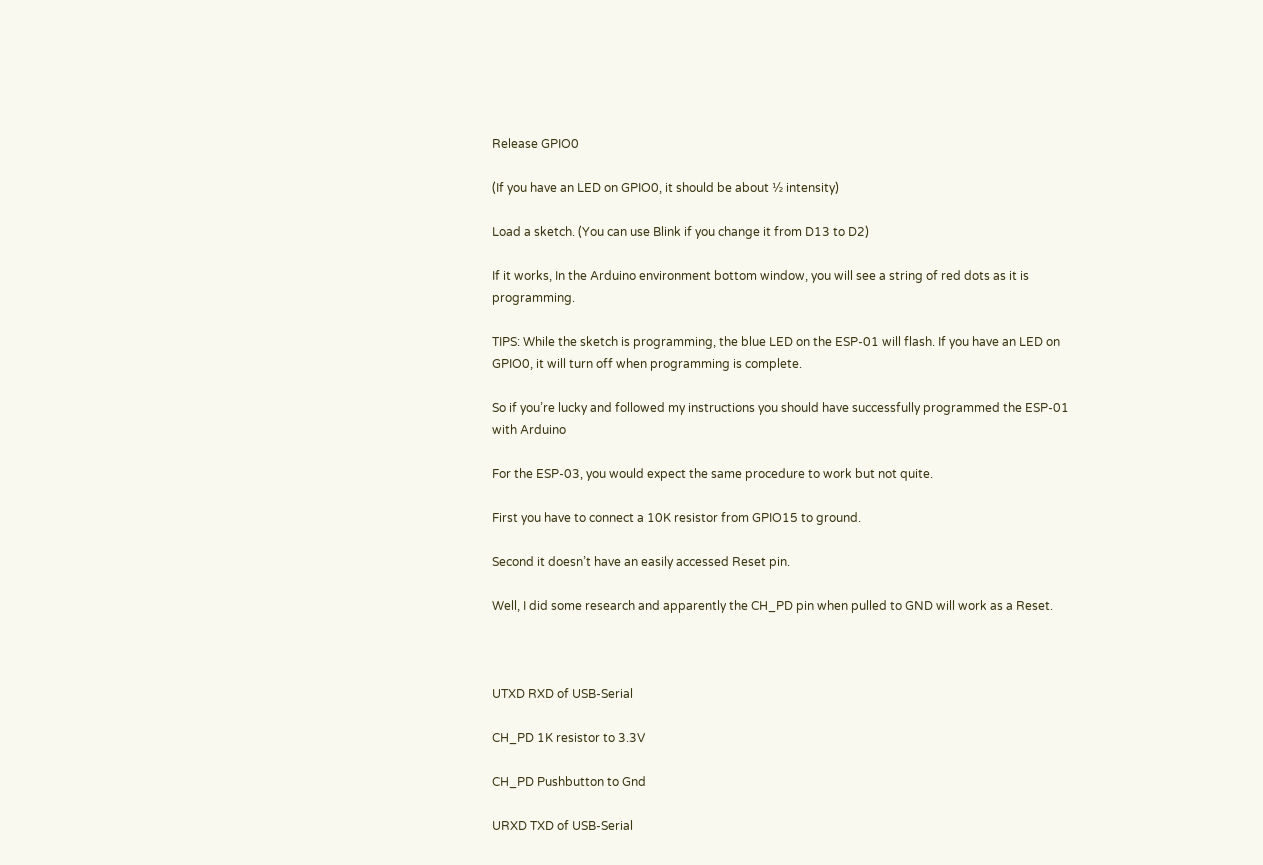Release GPIO0

(If you have an LED on GPIO0, it should be about ½ intensity)

Load a sketch. (You can use Blink if you change it from D13 to D2)

If it works, In the Arduino environment bottom window, you will see a string of red dots as it is programming.

TIPS: While the sketch is programming, the blue LED on the ESP-01 will flash. If you have an LED on GPIO0, it will turn off when programming is complete.

So if you’re lucky and followed my instructions you should have successfully programmed the ESP-01 with Arduino

For the ESP-03, you would expect the same procedure to work but not quite.

First you have to connect a 10K resistor from GPIO15 to ground.

Second it doesn’t have an easily accessed Reset pin.

Well, I did some research and apparently the CH_PD pin when pulled to GND will work as a Reset.



UTXD RXD of USB-Serial

CH_PD 1K resistor to 3.3V

CH_PD Pushbutton to Gnd

URXD TXD of USB-Serial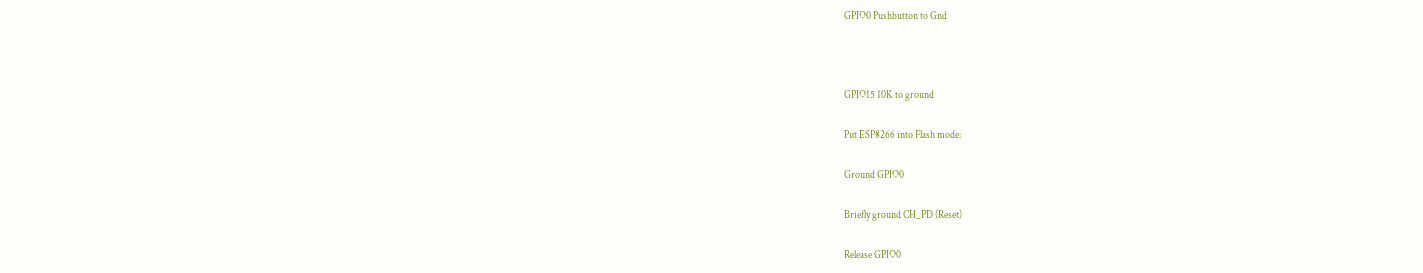GPIO0 Pushbutton to Gnd



GPIO15 10K to ground

Put ESP8266 into Flash mode:

Ground GPIO0

Briefly ground CH_PD (Reset)

Release GPIO0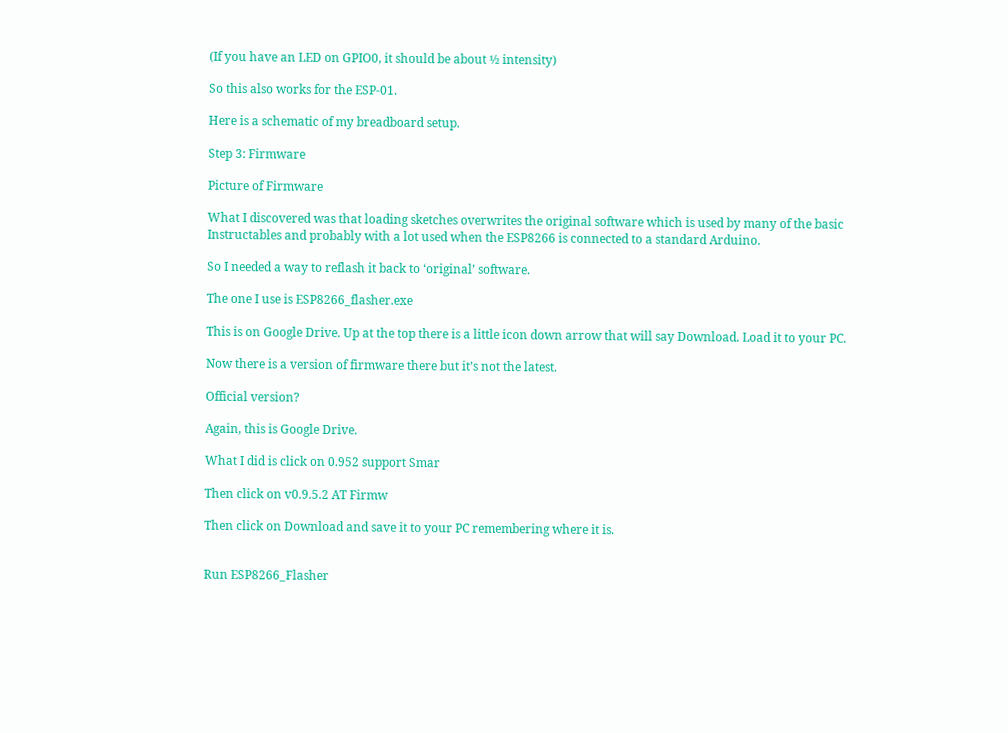(If you have an LED on GPIO0, it should be about ½ intensity)

So this also works for the ESP-01.

Here is a schematic of my breadboard setup.

Step 3: Firmware

Picture of Firmware

What I discovered was that loading sketches overwrites the original software which is used by many of the basic Instructables and probably with a lot used when the ESP8266 is connected to a standard Arduino.

So I needed a way to reflash it back to ‘original’ software.

The one I use is ESP8266_flasher.exe

This is on Google Drive. Up at the top there is a little icon down arrow that will say Download. Load it to your PC.

Now there is a version of firmware there but it’s not the latest.

Official version?

Again, this is Google Drive.

What I did is click on 0.952 support Smar

Then click on v0.9.5.2 AT Firmw

Then click on Download and save it to your PC remembering where it is.


Run ESP8266_Flasher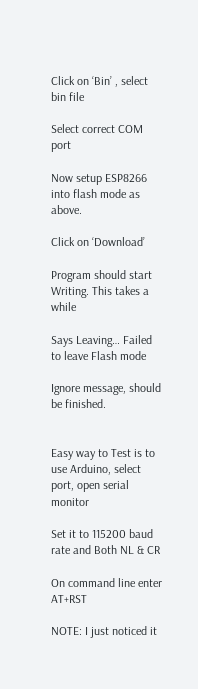Click on ‘Bin’ , select bin file

Select correct COM port

Now setup ESP8266 into flash mode as above.

Click on ‘Download’

Program should start Writing. This takes a while

Says Leaving… Failed to leave Flash mode

Ignore message, should be finished.


Easy way to Test is to use Arduino, select port, open serial monitor

Set it to 115200 baud rate and Both NL & CR

On command line enter AT+RST

NOTE: I just noticed it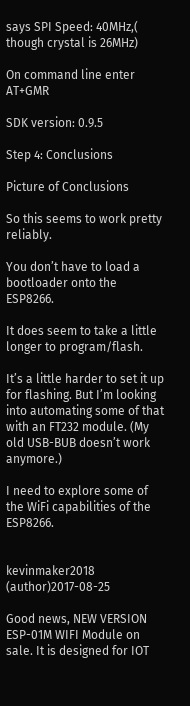says SPI Speed: 40MHz,( though crystal is 26MHz)

On command line enter AT+GMR

SDK version: 0.9.5

Step 4: Conclusions

Picture of Conclusions

So this seems to work pretty reliably.

You don’t have to load a bootloader onto the ESP8266.

It does seem to take a little longer to program/flash.

It’s a little harder to set it up for flashing. But I’m looking into automating some of that with an FT232 module. (My old USB-BUB doesn’t work anymore.)

I need to explore some of the WiFi capabilities of the ESP8266.


kevinmaker2018 (author)2017-08-25

Good news, NEW VERSION ESP-01M WIFI Module on sale. It is designed for IOT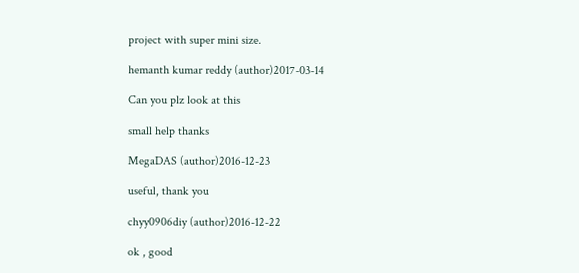project with super mini size.

hemanth kumar reddy (author)2017-03-14

Can you plz look at this

small help thanks

MegaDAS (author)2016-12-23

useful, thank you

chyy0906diy (author)2016-12-22

ok , good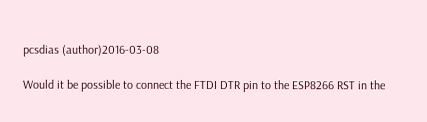pcsdias (author)2016-03-08

Would it be possible to connect the FTDI DTR pin to the ESP8266 RST in the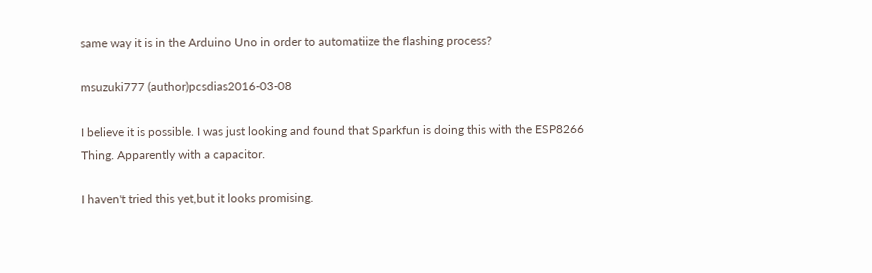same way it is in the Arduino Uno in order to automatiize the flashing process?

msuzuki777 (author)pcsdias2016-03-08

I believe it is possible. I was just looking and found that Sparkfun is doing this with the ESP8266 Thing. Apparently with a capacitor.

I haven't tried this yet,but it looks promising.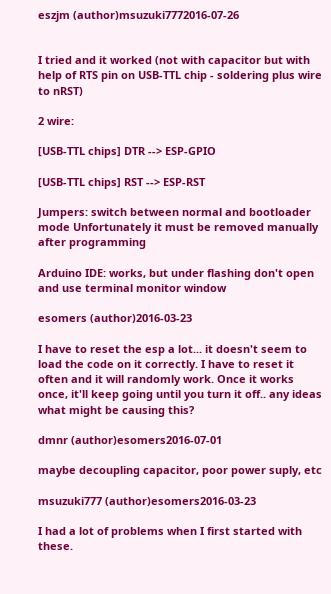eszjm (author)msuzuki7772016-07-26


I tried and it worked (not with capacitor but with help of RTS pin on USB-TTL chip - soldering plus wire to nRST)

2 wire:

[USB-TTL chips] DTR --> ESP-GPIO

[USB-TTL chips] RST --> ESP-RST

Jumpers: switch between normal and bootloader mode Unfortunately it must be removed manually after programming

Arduino IDE: works, but under flashing don't open and use terminal monitor window

esomers (author)2016-03-23

I have to reset the esp a lot... it doesn't seem to load the code on it correctly. I have to reset it often and it will randomly work. Once it works once, it'll keep going until you turn it off.. any ideas what might be causing this?

dmnr (author)esomers2016-07-01

maybe decoupling capacitor, poor power suply, etc

msuzuki777 (author)esomers2016-03-23

I had a lot of problems when I first started with these.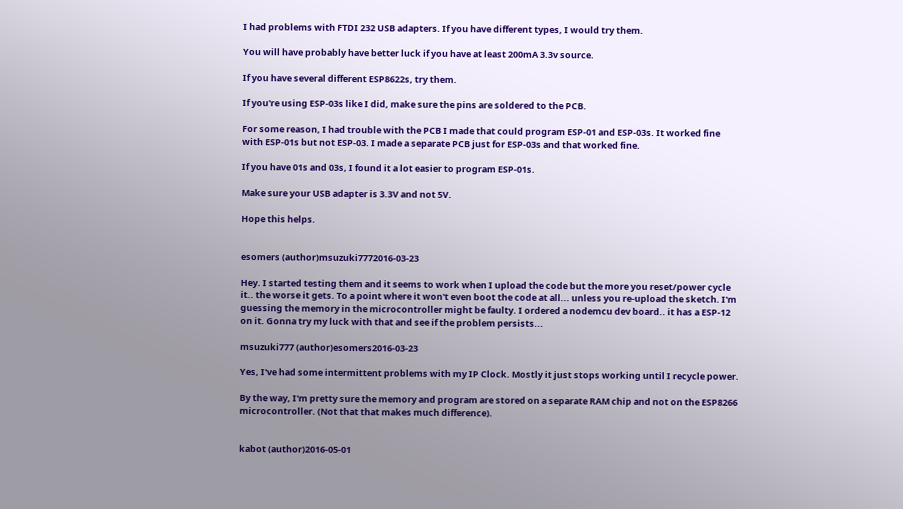I had problems with FTDI 232 USB adapters. If you have different types, I would try them.

You will have probably have better luck if you have at least 200mA 3.3v source.

If you have several different ESP8622s, try them.

If you're using ESP-03s like I did, make sure the pins are soldered to the PCB.

For some reason, I had trouble with the PCB I made that could program ESP-01 and ESP-03s. It worked fine with ESP-01s but not ESP-03. I made a separate PCB just for ESP-03s and that worked fine.

If you have 01s and 03s, I found it a lot easier to program ESP-01s.

Make sure your USB adapter is 3.3V and not 5V.

Hope this helps.


esomers (author)msuzuki7772016-03-23

Hey. I started testing them and it seems to work when I upload the code but the more you reset/power cycle it.. the worse it gets. To a point where it won't even boot the code at all... unless you re-upload the sketch. I'm guessing the memory in the microcontroller might be faulty. I ordered a nodemcu dev board.. it has a ESP-12 on it. Gonna try my luck with that and see if the problem persists...

msuzuki777 (author)esomers2016-03-23

Yes, I've had some intermittent problems with my IP Clock. Mostly it just stops working until I recycle power.

By the way, I'm pretty sure the memory and program are stored on a separate RAM chip and not on the ESP8266 microcontroller. (Not that that makes much difference).


kabot (author)2016-05-01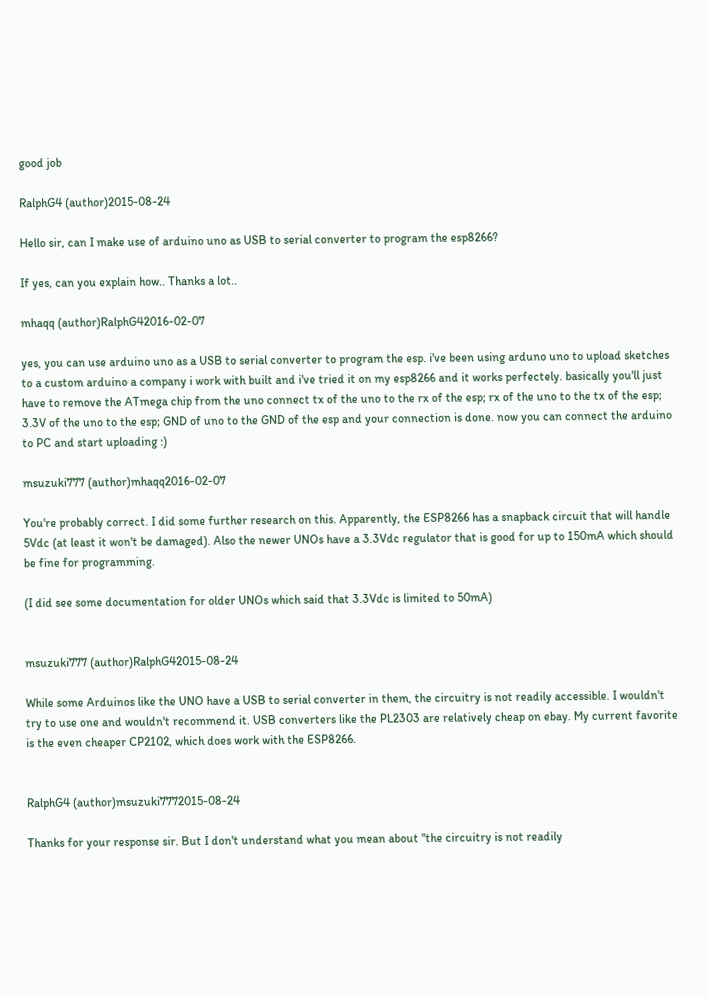good job

RalphG4 (author)2015-08-24

Hello sir, can I make use of arduino uno as USB to serial converter to program the esp8266?

If yes, can you explain how.. Thanks a lot..

mhaqq (author)RalphG42016-02-07

yes, you can use arduino uno as a USB to serial converter to program the esp. i've been using arduno uno to upload sketches to a custom arduino a company i work with built and i've tried it on my esp8266 and it works perfectely. basically you'll just have to remove the ATmega chip from the uno connect tx of the uno to the rx of the esp; rx of the uno to the tx of the esp; 3.3V of the uno to the esp; GND of uno to the GND of the esp and your connection is done. now you can connect the arduino to PC and start uploading :)

msuzuki777 (author)mhaqq2016-02-07

You're probably correct. I did some further research on this. Apparently, the ESP8266 has a snapback circuit that will handle 5Vdc (at least it won't be damaged). Also the newer UNOs have a 3.3Vdc regulator that is good for up to 150mA which should be fine for programming.

(I did see some documentation for older UNOs which said that 3.3Vdc is limited to 50mA)


msuzuki777 (author)RalphG42015-08-24

While some Arduinos like the UNO have a USB to serial converter in them, the circuitry is not readily accessible. I wouldn't try to use one and wouldn't recommend it. USB converters like the PL2303 are relatively cheap on ebay. My current favorite is the even cheaper CP2102, which does work with the ESP8266.


RalphG4 (author)msuzuki7772015-08-24

Thanks for your response sir. But I don't understand what you mean about "the circuitry is not readily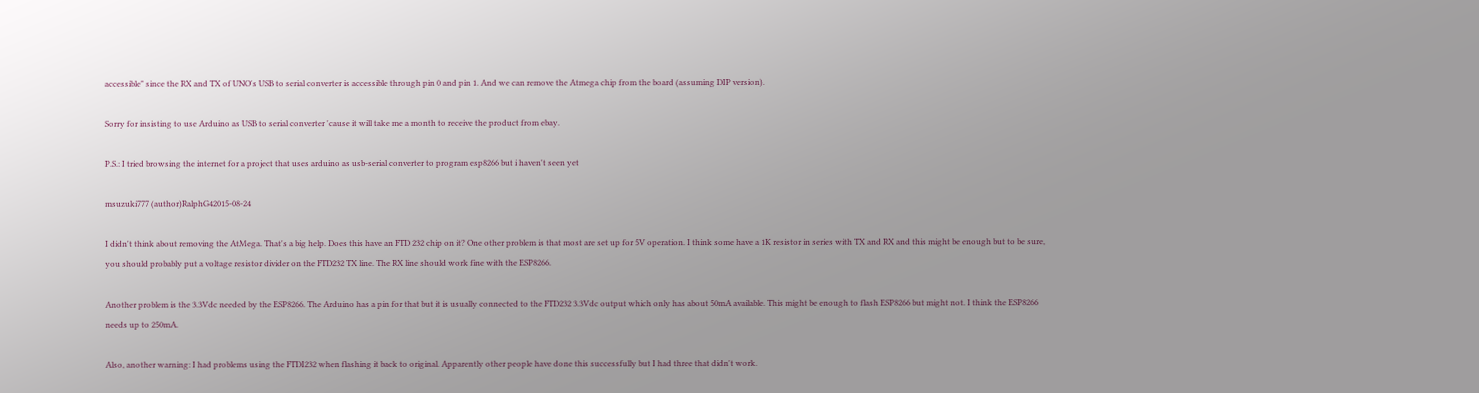accessible" since the RX and TX of UNO's USB to serial converter is accessible through pin 0 and pin 1. And we can remove the Atmega chip from the board (assuming DIP version).

Sorry for insisting to use Arduino as USB to serial converter 'cause it will take me a month to receive the product from ebay.

P.S.: I tried browsing the internet for a project that uses arduino as usb-serial converter to program esp8266 but i haven't seen yet

msuzuki777 (author)RalphG42015-08-24

I didn't think about removing the AtMega. That's a big help. Does this have an FTD 232 chip on it? One other problem is that most are set up for 5V operation. I think some have a 1K resistor in series with TX and RX and this might be enough but to be sure, you should probably put a voltage resistor divider on the FTD232 TX line. The RX line should work fine with the ESP8266.

Another problem is the 3.3Vdc needed by the ESP8266. The Arduino has a pin for that but it is usually connected to the FTD232 3.3Vdc output which only has about 50mA available. This might be enough to flash ESP8266 but might not. I think the ESP8266 needs up to 250mA.

Also, another warning: I had problems using the FTDI232 when flashing it back to original. Apparently other people have done this successfully but I had three that didn't work.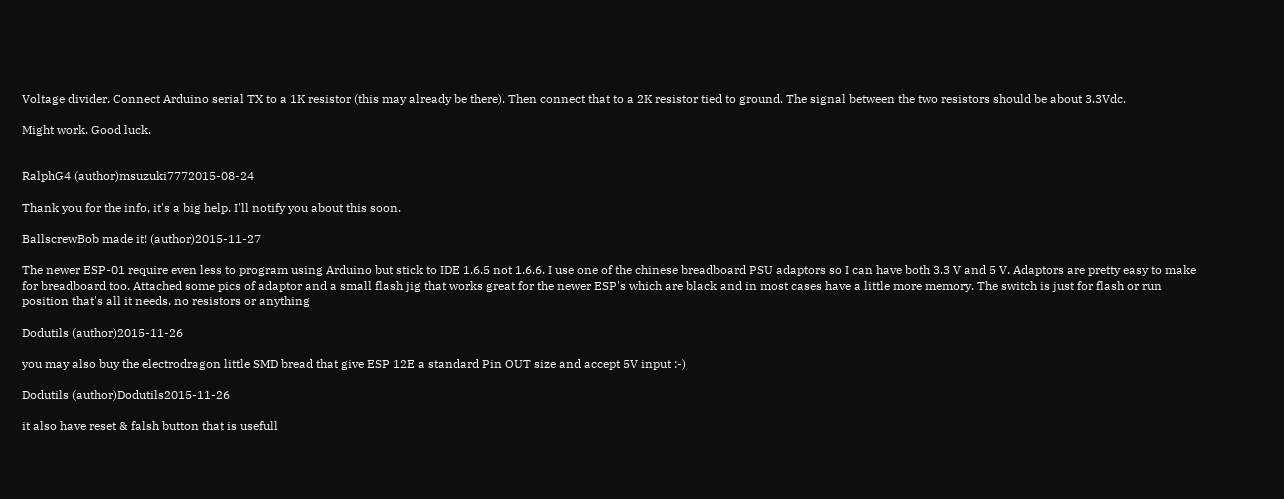Voltage divider. Connect Arduino serial TX to a 1K resistor (this may already be there). Then connect that to a 2K resistor tied to ground. The signal between the two resistors should be about 3.3Vdc.

Might work. Good luck.


RalphG4 (author)msuzuki7772015-08-24

Thank you for the info, it's a big help. I'll notify you about this soon.

BallscrewBob made it! (author)2015-11-27

The newer ESP-01 require even less to program using Arduino but stick to IDE 1.6.5 not 1.6.6. I use one of the chinese breadboard PSU adaptors so I can have both 3.3 V and 5 V. Adaptors are pretty easy to make for breadboard too. Attached some pics of adaptor and a small flash jig that works great for the newer ESP's which are black and in most cases have a little more memory. The switch is just for flash or run position that's all it needs. no resistors or anything

Dodutils (author)2015-11-26

you may also buy the electrodragon little SMD bread that give ESP 12E a standard Pin OUT size and accept 5V input :-)

Dodutils (author)Dodutils2015-11-26

it also have reset & falsh button that is usefull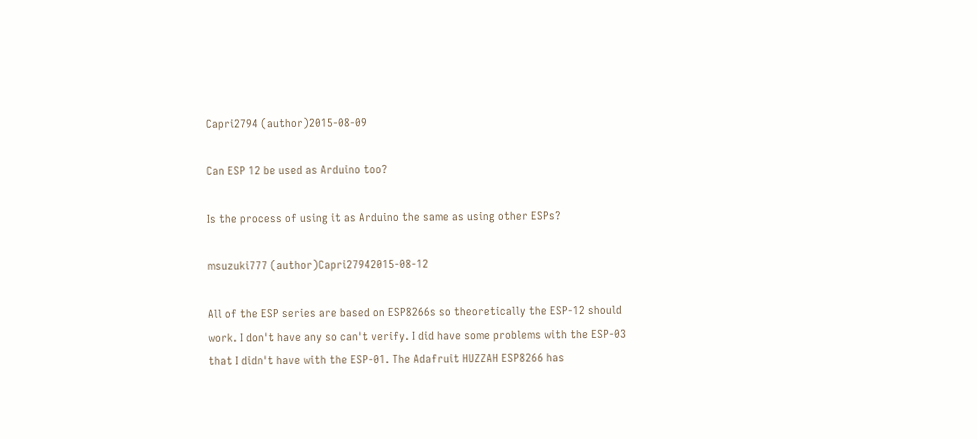Capri2794 (author)2015-08-09

Can ESP 12 be used as Arduino too?

Is the process of using it as Arduino the same as using other ESPs?

msuzuki777 (author)Capri27942015-08-12

All of the ESP series are based on ESP8266s so theoretically the ESP-12 should work. I don't have any so can't verify. I did have some problems with the ESP-03 that I didn't have with the ESP-01. The Adafruit HUZZAH ESP8266 has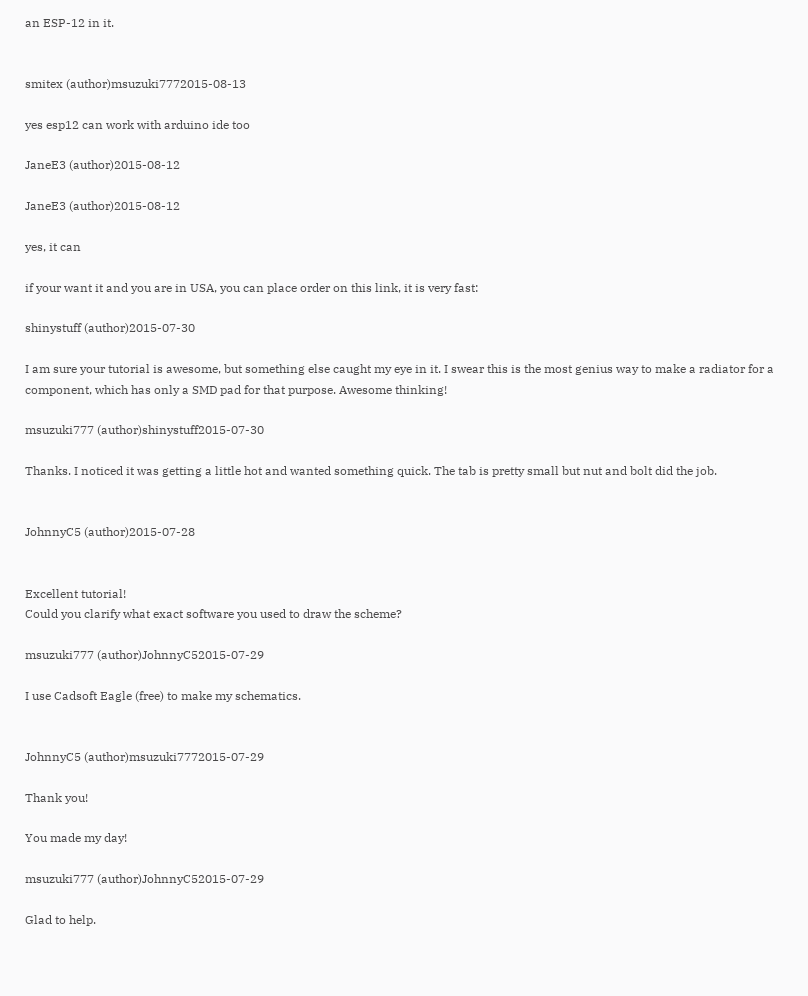an ESP-12 in it.


smitex (author)msuzuki7772015-08-13

yes esp12 can work with arduino ide too

JaneE3 (author)2015-08-12

JaneE3 (author)2015-08-12

yes, it can

if your want it and you are in USA, you can place order on this link, it is very fast:

shinystuff (author)2015-07-30

I am sure your tutorial is awesome, but something else caught my eye in it. I swear this is the most genius way to make a radiator for a component, which has only a SMD pad for that purpose. Awesome thinking!

msuzuki777 (author)shinystuff2015-07-30

Thanks. I noticed it was getting a little hot and wanted something quick. The tab is pretty small but nut and bolt did the job.


JohnnyC5 (author)2015-07-28


Excellent tutorial!
Could you clarify what exact software you used to draw the scheme?

msuzuki777 (author)JohnnyC52015-07-29

I use Cadsoft Eagle (free) to make my schematics.


JohnnyC5 (author)msuzuki7772015-07-29

Thank you!

You made my day!

msuzuki777 (author)JohnnyC52015-07-29

Glad to help.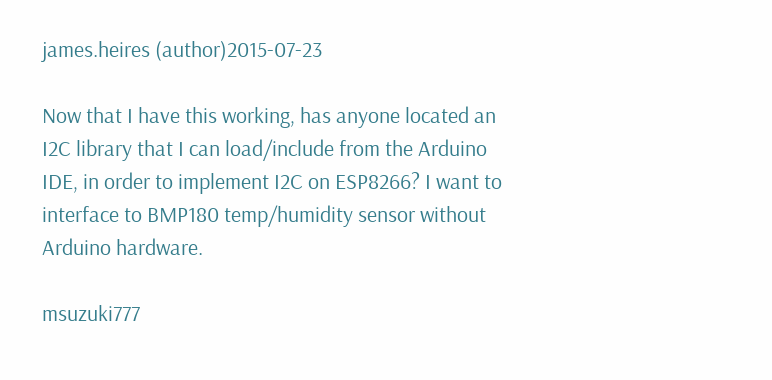james.heires (author)2015-07-23

Now that I have this working, has anyone located an I2C library that I can load/include from the Arduino IDE, in order to implement I2C on ESP8266? I want to interface to BMP180 temp/humidity sensor without Arduino hardware.

msuzuki777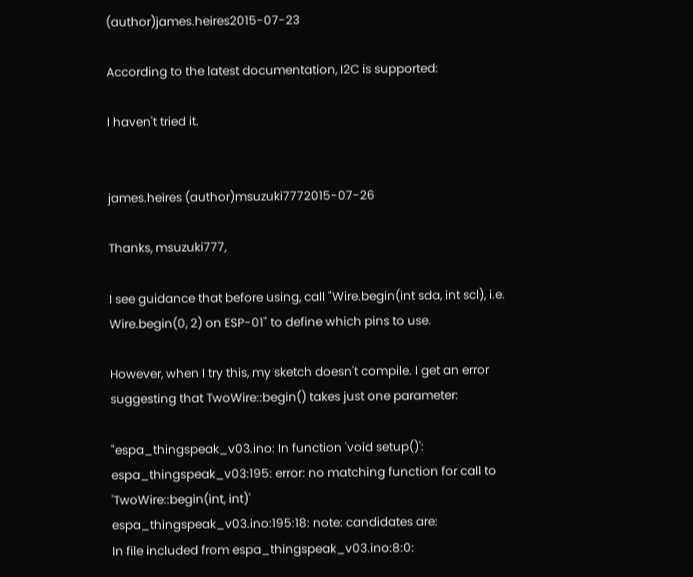(author)james.heires2015-07-23

According to the latest documentation, I2C is supported:

I haven't tried it.


james.heires (author)msuzuki7772015-07-26

Thanks, msuzuki777,

I see guidance that before using, call "Wire.begin(int sda, int scl), i.e. Wire.begin(0, 2) on ESP-01" to define which pins to use.

However, when I try this, my sketch doesn't compile. I get an error suggesting that TwoWire::begin() takes just one parameter:

"espa_thingspeak_v03.ino: In function 'void setup()':
espa_thingspeak_v03:195: error: no matching function for call to 'TwoWire::begin(int, int)'
espa_thingspeak_v03.ino:195:18: note: candidates are:
In file included from espa_thingspeak_v03.ino:8:0: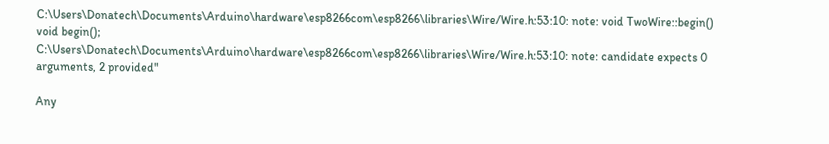C:\Users\Donatech\Documents\Arduino\hardware\esp8266com\esp8266\libraries\Wire/Wire.h:53:10: note: void TwoWire::begin()
void begin();
C:\Users\Donatech\Documents\Arduino\hardware\esp8266com\esp8266\libraries\Wire/Wire.h:53:10: note: candidate expects 0 arguments, 2 provided"

Any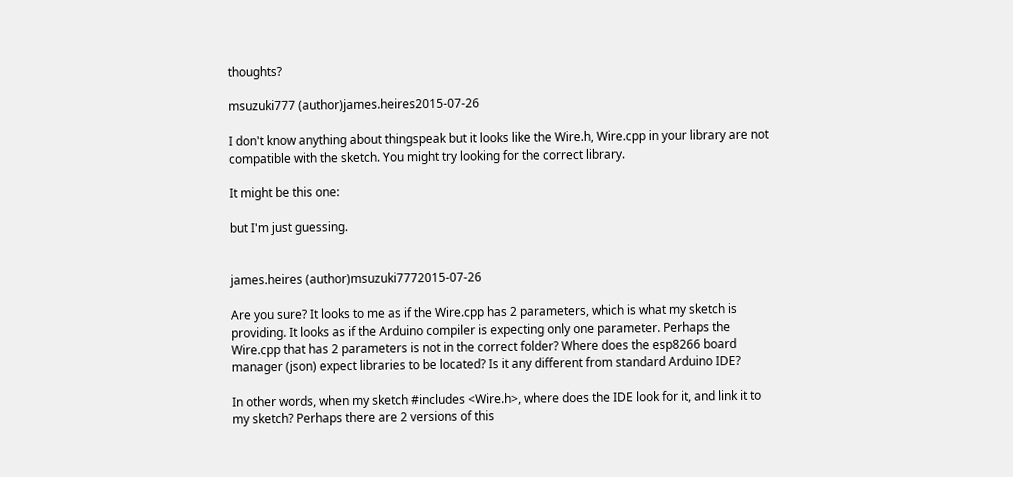thoughts?

msuzuki777 (author)james.heires2015-07-26

I don't know anything about thingspeak but it looks like the Wire.h, Wire.cpp in your library are not compatible with the sketch. You might try looking for the correct library.

It might be this one:

but I'm just guessing.


james.heires (author)msuzuki7772015-07-26

Are you sure? It looks to me as if the Wire.cpp has 2 parameters, which is what my sketch is providing. It looks as if the Arduino compiler is expecting only one parameter. Perhaps the Wire.cpp that has 2 parameters is not in the correct folder? Where does the esp8266 board manager (json) expect libraries to be located? Is it any different from standard Arduino IDE?

In other words, when my sketch #includes <Wire.h>, where does the IDE look for it, and link it to my sketch? Perhaps there are 2 versions of this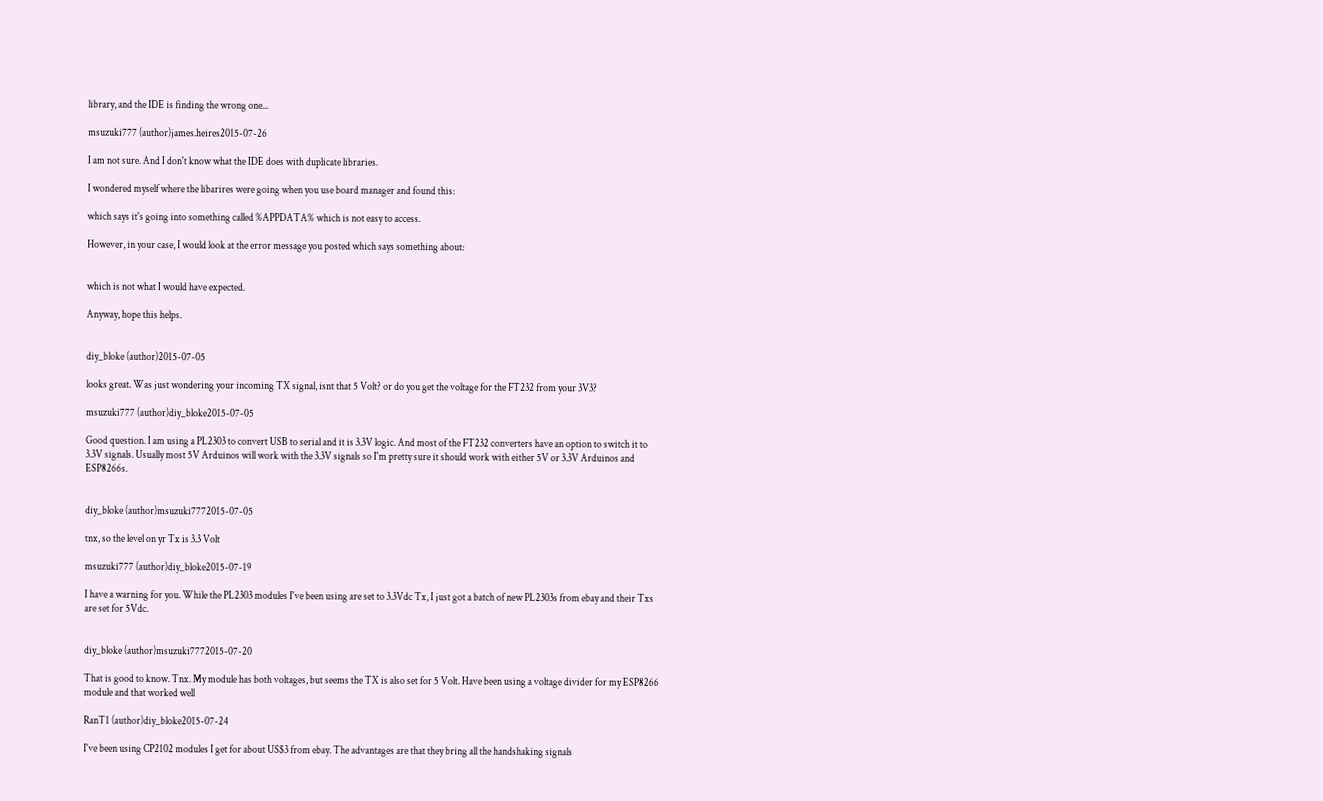library, and the IDE is finding the wrong one...

msuzuki777 (author)james.heires2015-07-26

I am not sure. And I don't know what the IDE does with duplicate libraries.

I wondered myself where the libarires were going when you use board manager and found this:

which says it's going into something called %APPDATA% which is not easy to access.

However, in your case, I would look at the error message you posted which says something about:


which is not what I would have expected.

Anyway, hope this helps.


diy_bloke (author)2015-07-05

looks great. Was just wondering your incoming TX signal, isnt that 5 Volt? or do you get the voltage for the FT232 from your 3V3?

msuzuki777 (author)diy_bloke2015-07-05

Good question. I am using a PL2303 to convert USB to serial and it is 3.3V logic. And most of the FT232 converters have an option to switch it to 3.3V signals. Usually most 5V Arduinos will work with the 3.3V signals so I'm pretty sure it should work with either 5V or 3.3V Arduinos and ESP8266s.


diy_bloke (author)msuzuki7772015-07-05

tnx, so the level on yr Tx is 3.3 Volt

msuzuki777 (author)diy_bloke2015-07-19

I have a warning for you. While the PL2303 modules I've been using are set to 3.3Vdc Tx, I just got a batch of new PL2303s from ebay and their Txs are set for 5Vdc.


diy_bloke (author)msuzuki7772015-07-20

That is good to know. Tnx. My module has both voltages, but seems the TX is also set for 5 Volt. Have been using a voltage divider for my ESP8266 module and that worked well

RanT1 (author)diy_bloke2015-07-24

I've been using CP2102 modules I get for about US$3 from ebay. The advantages are that they bring all the handshaking signals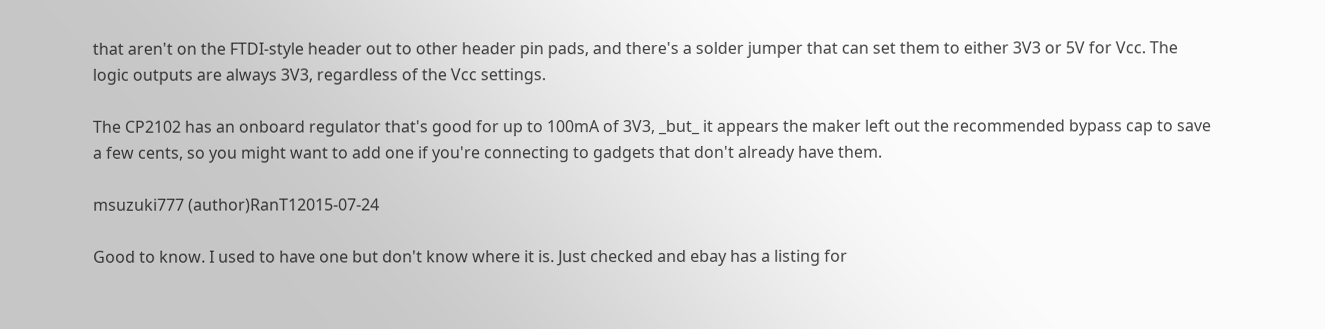that aren't on the FTDI-style header out to other header pin pads, and there's a solder jumper that can set them to either 3V3 or 5V for Vcc. The logic outputs are always 3V3, regardless of the Vcc settings.

The CP2102 has an onboard regulator that's good for up to 100mA of 3V3, _but_ it appears the maker left out the recommended bypass cap to save a few cents, so you might want to add one if you're connecting to gadgets that don't already have them.

msuzuki777 (author)RanT12015-07-24

Good to know. I used to have one but don't know where it is. Just checked and ebay has a listing for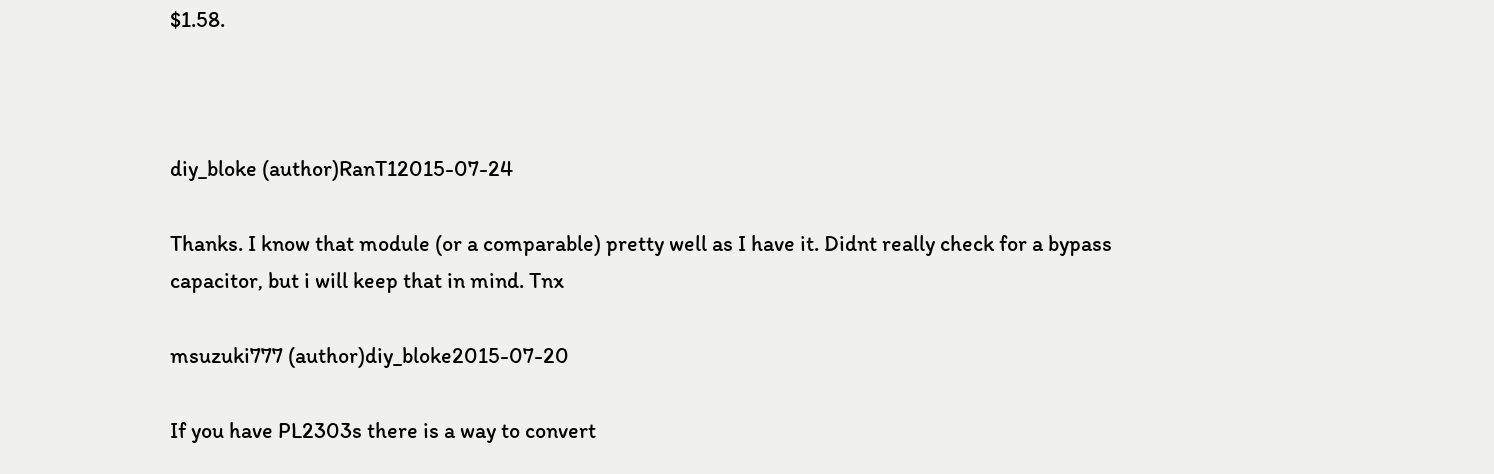$1.58.



diy_bloke (author)RanT12015-07-24

Thanks. I know that module (or a comparable) pretty well as I have it. Didnt really check for a bypass capacitor, but i will keep that in mind. Tnx

msuzuki777 (author)diy_bloke2015-07-20

If you have PL2303s there is a way to convert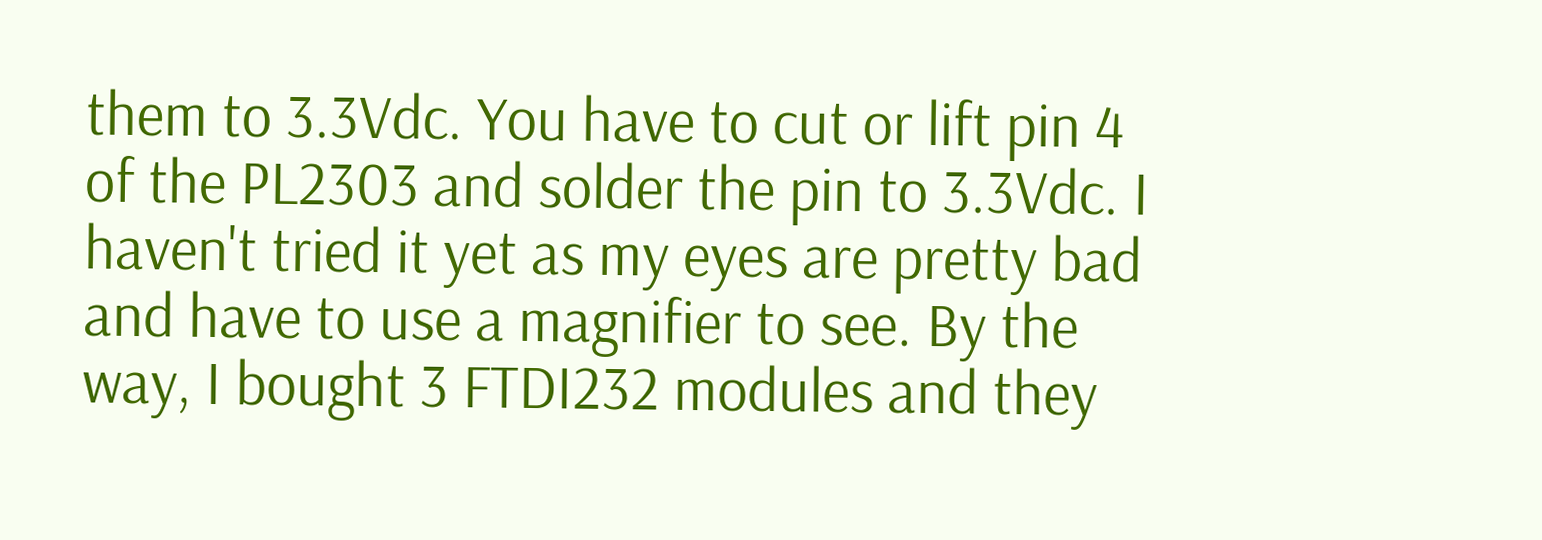them to 3.3Vdc. You have to cut or lift pin 4 of the PL2303 and solder the pin to 3.3Vdc. I haven't tried it yet as my eyes are pretty bad and have to use a magnifier to see. By the way, I bought 3 FTDI232 modules and they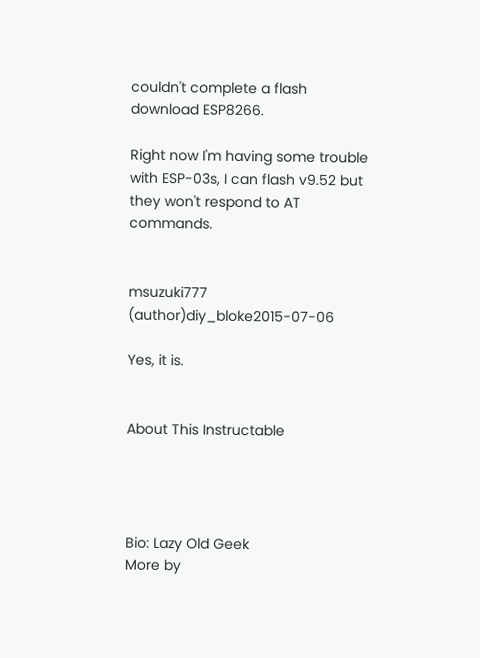couldn't complete a flash download ESP8266.

Right now I'm having some trouble with ESP-03s, I can flash v9.52 but they won't respond to AT commands.


msuzuki777 (author)diy_bloke2015-07-06

Yes, it is.


About This Instructable




Bio: Lazy Old Geek
More by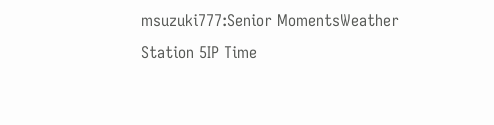msuzuki777:Senior MomentsWeather Station 5IP Time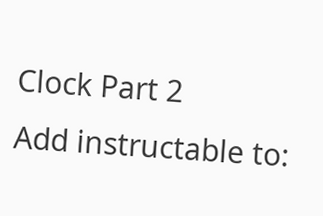Clock Part 2
Add instructable to: